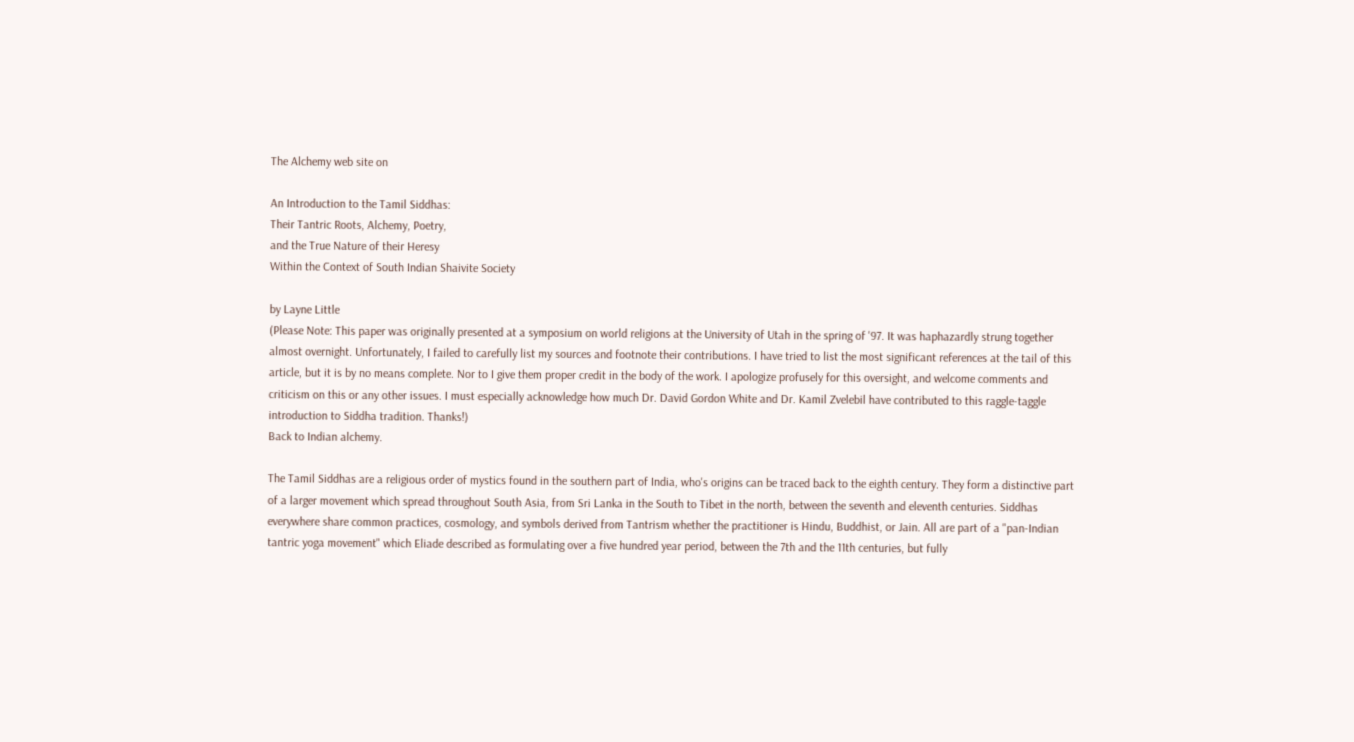The Alchemy web site on

An Introduction to the Tamil Siddhas:
Their Tantric Roots, Alchemy, Poetry,
and the True Nature of their Heresy
Within the Context of South Indian Shaivite Society

by Layne Little
(Please Note: This paper was originally presented at a symposium on world religions at the University of Utah in the spring of '97. It was haphazardly strung together almost overnight. Unfortunately, I failed to carefully list my sources and footnote their contributions. I have tried to list the most significant references at the tail of this article, but it is by no means complete. Nor to I give them proper credit in the body of the work. I apologize profusely for this oversight, and welcome comments and criticism on this or any other issues. I must especially acknowledge how much Dr. David Gordon White and Dr. Kamil Zvelebil have contributed to this raggle-taggle introduction to Siddha tradition. Thanks!)
Back to Indian alchemy.

The Tamil Siddhas are a religious order of mystics found in the southern part of India, who's origins can be traced back to the eighth century. They form a distinctive part of a larger movement which spread throughout South Asia, from Sri Lanka in the South to Tibet in the north, between the seventh and eleventh centuries. Siddhas everywhere share common practices, cosmology, and symbols derived from Tantrism whether the practitioner is Hindu, Buddhist, or Jain. All are part of a "pan-Indian tantric yoga movement" which Eliade described as formulating over a five hundred year period, between the 7th and the 11th centuries, but fully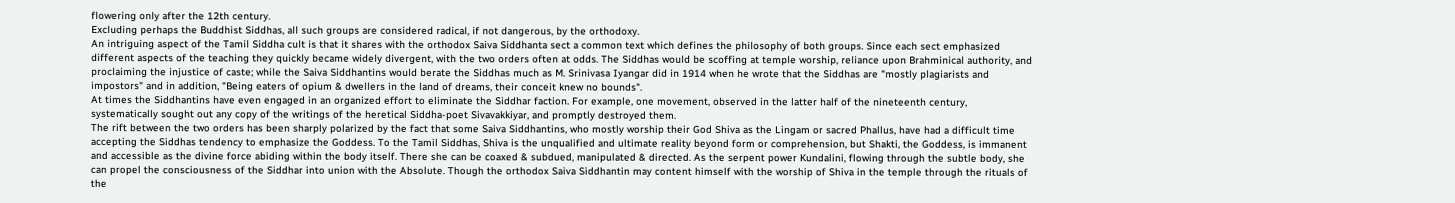flowering only after the 12th century.
Excluding perhaps the Buddhist Siddhas, all such groups are considered radical, if not dangerous, by the orthodoxy.
An intriguing aspect of the Tamil Siddha cult is that it shares with the orthodox Saiva Siddhanta sect a common text which defines the philosophy of both groups. Since each sect emphasized different aspects of the teaching they quickly became widely divergent, with the two orders often at odds. The Siddhas would be scoffing at temple worship, reliance upon Brahminical authority, and proclaiming the injustice of caste; while the Saiva Siddhantins would berate the Siddhas much as M. Srinivasa Iyangar did in 1914 when he wrote that the Siddhas are "mostly plagiarists and impostors" and in addition, "Being eaters of opium & dwellers in the land of dreams, their conceit knew no bounds".
At times the Siddhantins have even engaged in an organized effort to eliminate the Siddhar faction. For example, one movement, observed in the latter half of the nineteenth century, systematically sought out any copy of the writings of the heretical Siddha-poet Sivavakkiyar, and promptly destroyed them.
The rift between the two orders has been sharply polarized by the fact that some Saiva Siddhantins, who mostly worship their God Shiva as the Lingam or sacred Phallus, have had a difficult time accepting the Siddhas tendency to emphasize the Goddess. To the Tamil Siddhas, Shiva is the unqualified and ultimate reality beyond form or comprehension, but Shakti, the Goddess, is immanent and accessible as the divine force abiding within the body itself. There she can be coaxed & subdued, manipulated & directed. As the serpent power Kundalini, flowing through the subtle body, she can propel the consciousness of the Siddhar into union with the Absolute. Though the orthodox Saiva Siddhantin may content himself with the worship of Shiva in the temple through the rituals of the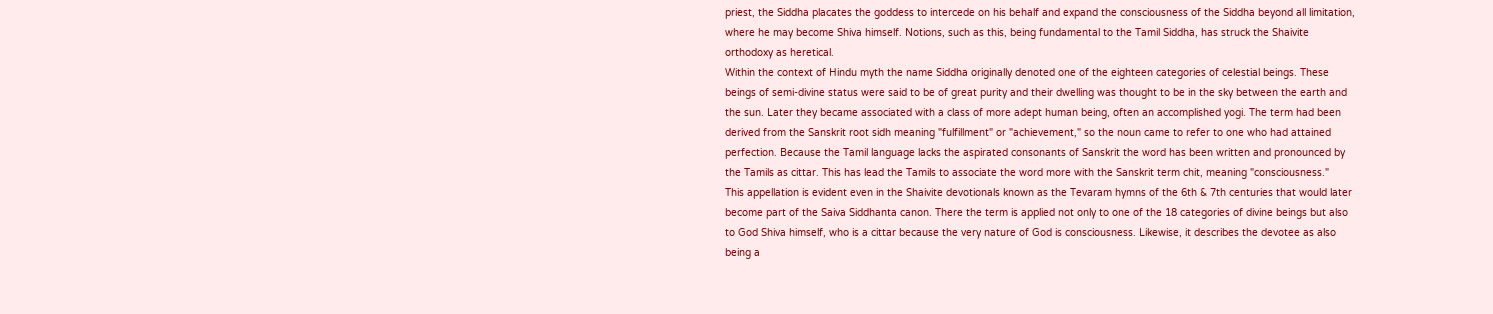priest, the Siddha placates the goddess to intercede on his behalf and expand the consciousness of the Siddha beyond all limitation, where he may become Shiva himself. Notions, such as this, being fundamental to the Tamil Siddha, has struck the Shaivite orthodoxy as heretical.
Within the context of Hindu myth the name Siddha originally denoted one of the eighteen categories of celestial beings. These beings of semi-divine status were said to be of great purity and their dwelling was thought to be in the sky between the earth and the sun. Later they became associated with a class of more adept human being, often an accomplished yogi. The term had been derived from the Sanskrit root sidh meaning "fulfillment" or "achievement," so the noun came to refer to one who had attained perfection. Because the Tamil language lacks the aspirated consonants of Sanskrit the word has been written and pronounced by the Tamils as cittar. This has lead the Tamils to associate the word more with the Sanskrit term chit, meaning "consciousness."
This appellation is evident even in the Shaivite devotionals known as the Tevaram hymns of the 6th & 7th centuries that would later become part of the Saiva Siddhanta canon. There the term is applied not only to one of the 18 categories of divine beings but also to God Shiva himself, who is a cittar because the very nature of God is consciousness. Likewise, it describes the devotee as also being a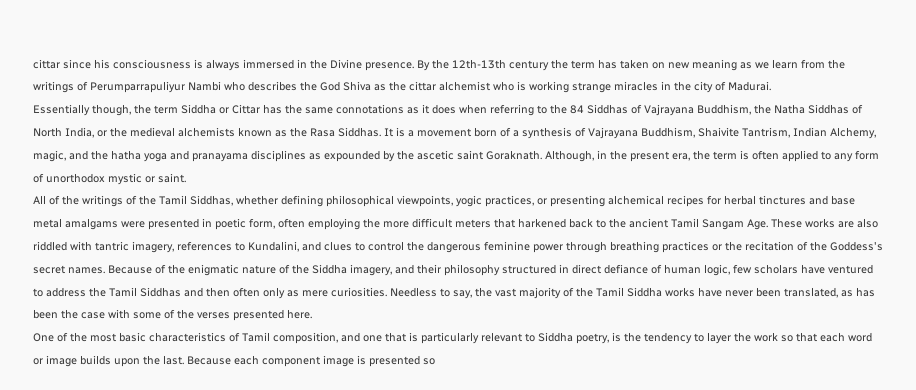cittar since his consciousness is always immersed in the Divine presence. By the 12th-13th century the term has taken on new meaning as we learn from the writings of Perumparrapuliyur Nambi who describes the God Shiva as the cittar alchemist who is working strange miracles in the city of Madurai.
Essentially though, the term Siddha or Cittar has the same connotations as it does when referring to the 84 Siddhas of Vajrayana Buddhism, the Natha Siddhas of North India, or the medieval alchemists known as the Rasa Siddhas. It is a movement born of a synthesis of Vajrayana Buddhism, Shaivite Tantrism, Indian Alchemy, magic, and the hatha yoga and pranayama disciplines as expounded by the ascetic saint Goraknath. Although, in the present era, the term is often applied to any form of unorthodox mystic or saint.
All of the writings of the Tamil Siddhas, whether defining philosophical viewpoints, yogic practices, or presenting alchemical recipes for herbal tinctures and base metal amalgams were presented in poetic form, often employing the more difficult meters that harkened back to the ancient Tamil Sangam Age. These works are also riddled with tantric imagery, references to Kundalini, and clues to control the dangerous feminine power through breathing practices or the recitation of the Goddess's secret names. Because of the enigmatic nature of the Siddha imagery, and their philosophy structured in direct defiance of human logic, few scholars have ventured to address the Tamil Siddhas and then often only as mere curiosities. Needless to say, the vast majority of the Tamil Siddha works have never been translated, as has been the case with some of the verses presented here.
One of the most basic characteristics of Tamil composition, and one that is particularly relevant to Siddha poetry, is the tendency to layer the work so that each word or image builds upon the last. Because each component image is presented so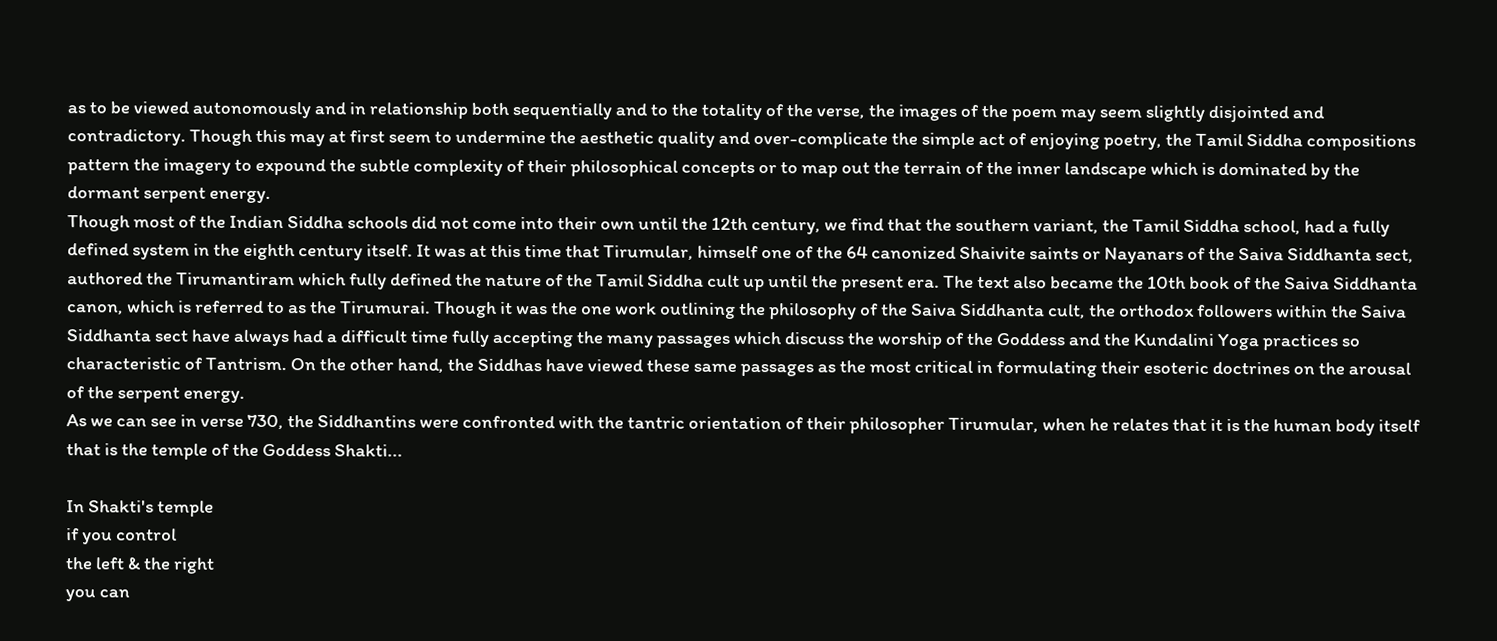as to be viewed autonomously and in relationship both sequentially and to the totality of the verse, the images of the poem may seem slightly disjointed and contradictory. Though this may at first seem to undermine the aesthetic quality and over-complicate the simple act of enjoying poetry, the Tamil Siddha compositions pattern the imagery to expound the subtle complexity of their philosophical concepts or to map out the terrain of the inner landscape which is dominated by the dormant serpent energy.
Though most of the Indian Siddha schools did not come into their own until the 12th century, we find that the southern variant, the Tamil Siddha school, had a fully defined system in the eighth century itself. It was at this time that Tirumular, himself one of the 64 canonized Shaivite saints or Nayanars of the Saiva Siddhanta sect, authored the Tirumantiram which fully defined the nature of the Tamil Siddha cult up until the present era. The text also became the 10th book of the Saiva Siddhanta canon, which is referred to as the Tirumurai. Though it was the one work outlining the philosophy of the Saiva Siddhanta cult, the orthodox followers within the Saiva Siddhanta sect have always had a difficult time fully accepting the many passages which discuss the worship of the Goddess and the Kundalini Yoga practices so characteristic of Tantrism. On the other hand, the Siddhas have viewed these same passages as the most critical in formulating their esoteric doctrines on the arousal of the serpent energy.
As we can see in verse 730, the Siddhantins were confronted with the tantric orientation of their philosopher Tirumular, when he relates that it is the human body itself that is the temple of the Goddess Shakti...

In Shakti's temple
if you control
the left & the right
you can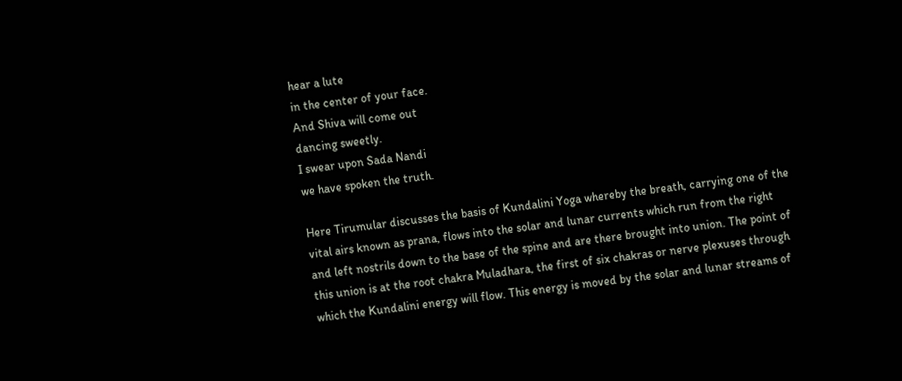hear a lute
in the center of your face.
And Shiva will come out
dancing sweetly.
I swear upon Sada Nandi
we have spoken the truth.

Here Tirumular discusses the basis of Kundalini Yoga whereby the breath, carrying one of the vital airs known as prana, flows into the solar and lunar currents which run from the right and left nostrils down to the base of the spine and are there brought into union. The point of this union is at the root chakra Muladhara, the first of six chakras or nerve plexuses through which the Kundalini energy will flow. This energy is moved by the solar and lunar streams of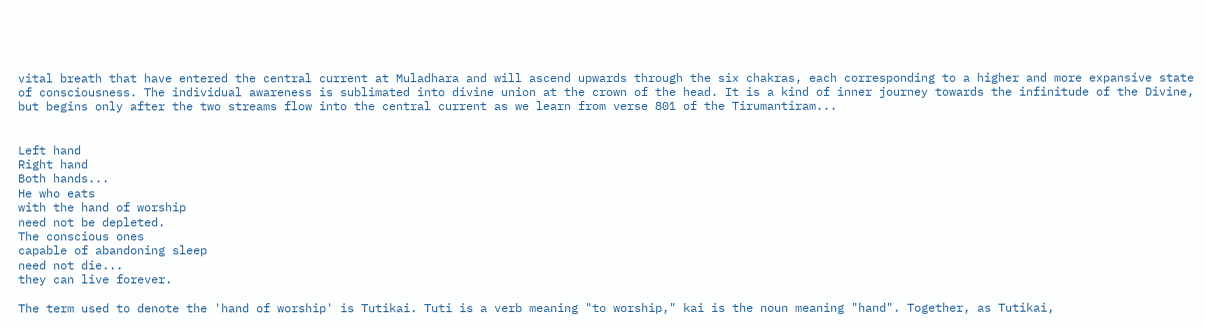vital breath that have entered the central current at Muladhara and will ascend upwards through the six chakras, each corresponding to a higher and more expansive state of consciousness. The individual awareness is sublimated into divine union at the crown of the head. It is a kind of inner journey towards the infinitude of the Divine, but begins only after the two streams flow into the central current as we learn from verse 801 of the Tirumantiram...


Left hand
Right hand
Both hands...
He who eats
with the hand of worship
need not be depleted.
The conscious ones
capable of abandoning sleep
need not die...
they can live forever.

The term used to denote the 'hand of worship' is Tutikai. Tuti is a verb meaning "to worship," kai is the noun meaning "hand". Together, as Tutikai,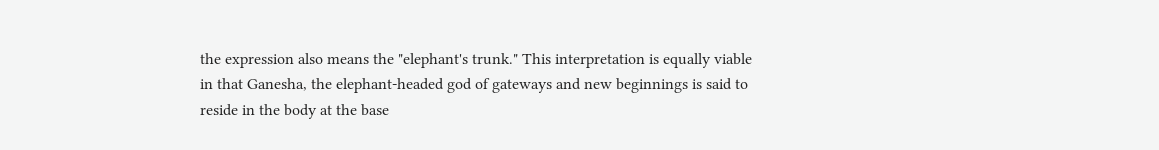the expression also means the "elephant's trunk." This interpretation is equally viable in that Ganesha, the elephant-headed god of gateways and new beginnings is said to reside in the body at the base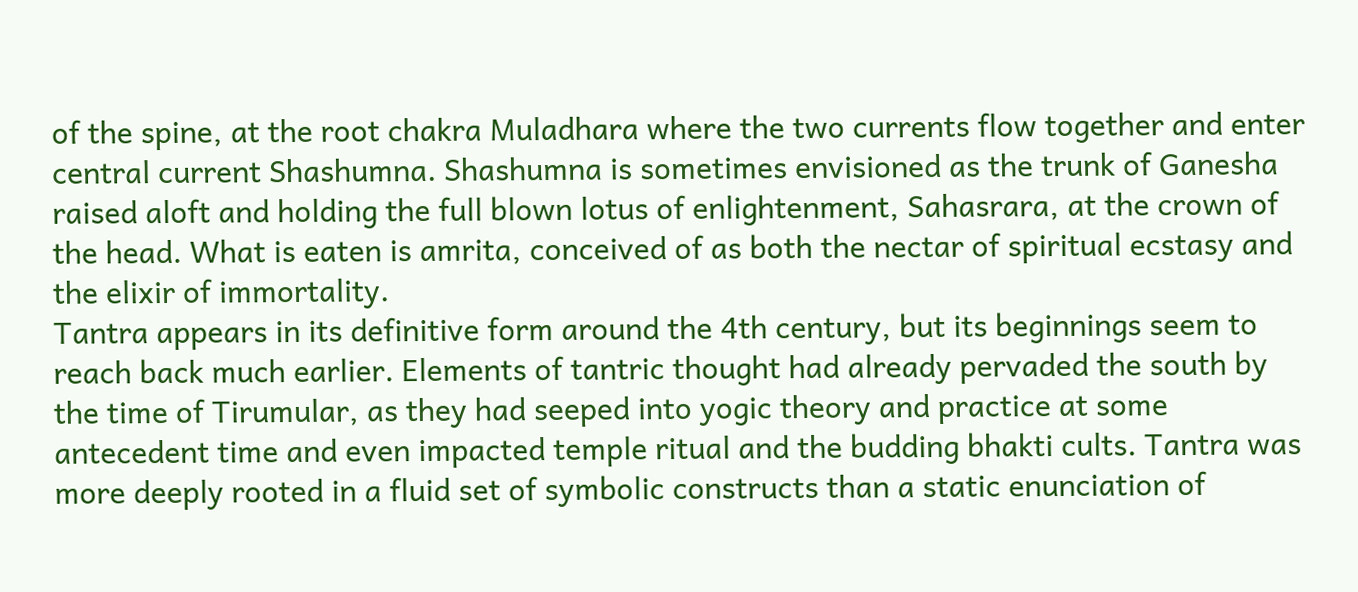of the spine, at the root chakra Muladhara where the two currents flow together and enter central current Shashumna. Shashumna is sometimes envisioned as the trunk of Ganesha raised aloft and holding the full blown lotus of enlightenment, Sahasrara, at the crown of the head. What is eaten is amrita, conceived of as both the nectar of spiritual ecstasy and the elixir of immortality.
Tantra appears in its definitive form around the 4th century, but its beginnings seem to reach back much earlier. Elements of tantric thought had already pervaded the south by the time of Tirumular, as they had seeped into yogic theory and practice at some antecedent time and even impacted temple ritual and the budding bhakti cults. Tantra was more deeply rooted in a fluid set of symbolic constructs than a static enunciation of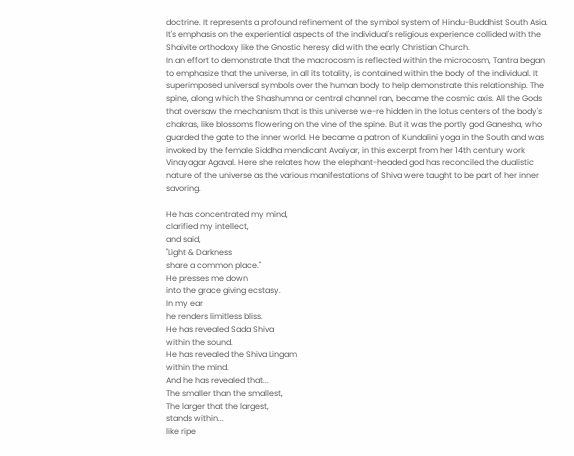doctrine. It represents a profound refinement of the symbol system of Hindu-Buddhist South Asia. It's emphasis on the experiential aspects of the individual's religious experience collided with the Shaivite orthodoxy like the Gnostic heresy did with the early Christian Church.
In an effort to demonstrate that the macrocosm is reflected within the microcosm, Tantra began to emphasize that the universe, in all its totality, is contained within the body of the individual. It superimposed universal symbols over the human body to help demonstrate this relationship. The spine, along which the Shashumna or central channel ran, became the cosmic axis. All the Gods that oversaw the mechanism that is this universe we-re hidden in the lotus centers of the body's chakras, like blossoms flowering on the vine of the spine. But it was the portly god Ganesha, who guarded the gate to the inner world. He became a patron of Kundalini yoga in the South and was invoked by the female Siddha mendicant Avaiyar, in this excerpt from her 14th century work Vinayagar Agaval. Here she relates how the elephant-headed god has reconciled the dualistic nature of the universe as the various manifestations of Shiva were taught to be part of her inner savoring.

He has concentrated my mind,
clarified my intellect,
and said,
"Light & Darkness
share a common place."
He presses me down
into the grace giving ecstasy.
In my ear
he renders limitless bliss.
He has revealed Sada Shiva
within the sound.
He has revealed the Shiva Lingam
within the mind.
And he has revealed that...
The smaller than the smallest,
The larger that the largest,
stands within...
like ripe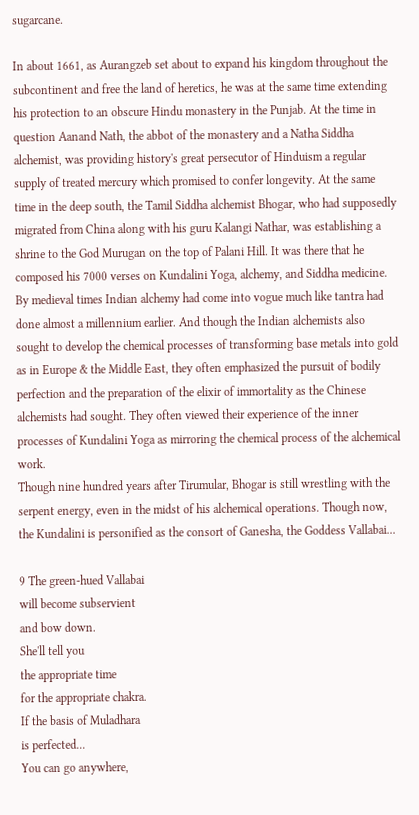sugarcane.

In about 1661, as Aurangzeb set about to expand his kingdom throughout the subcontinent and free the land of heretics, he was at the same time extending his protection to an obscure Hindu monastery in the Punjab. At the time in question Aanand Nath, the abbot of the monastery and a Natha Siddha alchemist, was providing history's great persecutor of Hinduism a regular supply of treated mercury which promised to confer longevity. At the same time in the deep south, the Tamil Siddha alchemist Bhogar, who had supposedly migrated from China along with his guru Kalangi Nathar, was establishing a shrine to the God Murugan on the top of Palani Hill. It was there that he composed his 7000 verses on Kundalini Yoga, alchemy, and Siddha medicine. By medieval times Indian alchemy had come into vogue much like tantra had done almost a millennium earlier. And though the Indian alchemists also sought to develop the chemical processes of transforming base metals into gold as in Europe & the Middle East, they often emphasized the pursuit of bodily perfection and the preparation of the elixir of immortality as the Chinese alchemists had sought. They often viewed their experience of the inner processes of Kundalini Yoga as mirroring the chemical process of the alchemical work.
Though nine hundred years after Tirumular, Bhogar is still wrestling with the serpent energy, even in the midst of his alchemical operations. Though now, the Kundalini is personified as the consort of Ganesha, the Goddess Vallabai...

9 The green-hued Vallabai
will become subservient
and bow down.
She'll tell you
the appropriate time
for the appropriate chakra.
If the basis of Muladhara
is perfected...
You can go anywhere,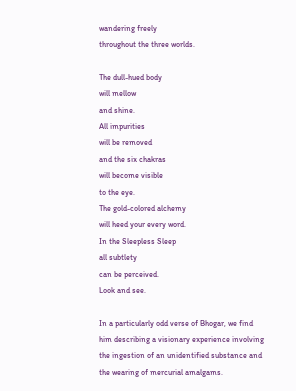wandering freely
throughout the three worlds.

The dull-hued body
will mellow
and shine.
All impurities
will be removed
and the six chakras
will become visible
to the eye.
The gold-colored alchemy
will heed your every word.
In the Sleepless Sleep
all subtlety
can be perceived.
Look and see.

In a particularly odd verse of Bhogar, we find him describing a visionary experience involving the ingestion of an unidentified substance and the wearing of mercurial amalgams.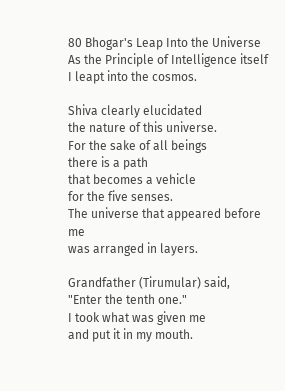80 Bhogar's Leap Into the Universe
As the Principle of Intelligence itself
I leapt into the cosmos.

Shiva clearly elucidated
the nature of this universe.
For the sake of all beings
there is a path
that becomes a vehicle
for the five senses.
The universe that appeared before me
was arranged in layers.

Grandfather (Tirumular) said,
"Enter the tenth one."
I took what was given me
and put it in my mouth.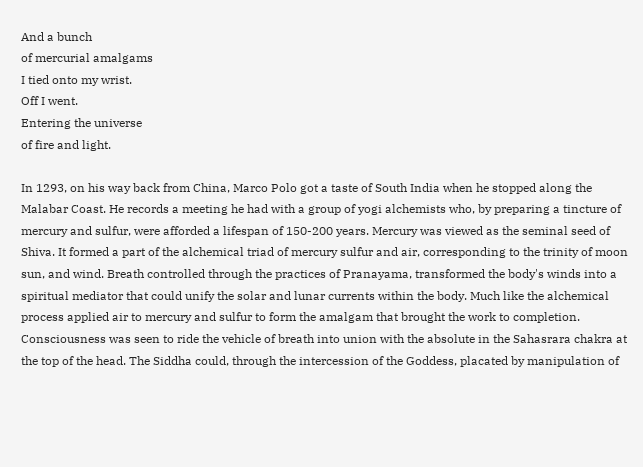And a bunch
of mercurial amalgams
I tied onto my wrist.
Off I went.
Entering the universe
of fire and light.

In 1293, on his way back from China, Marco Polo got a taste of South India when he stopped along the Malabar Coast. He records a meeting he had with a group of yogi alchemists who, by preparing a tincture of mercury and sulfur, were afforded a lifespan of 150-200 years. Mercury was viewed as the seminal seed of Shiva. It formed a part of the alchemical triad of mercury sulfur and air, corresponding to the trinity of moon sun, and wind. Breath controlled through the practices of Pranayama, transformed the body's winds into a spiritual mediator that could unify the solar and lunar currents within the body. Much like the alchemical process applied air to mercury and sulfur to form the amalgam that brought the work to completion.
Consciousness was seen to ride the vehicle of breath into union with the absolute in the Sahasrara chakra at the top of the head. The Siddha could, through the intercession of the Goddess, placated by manipulation of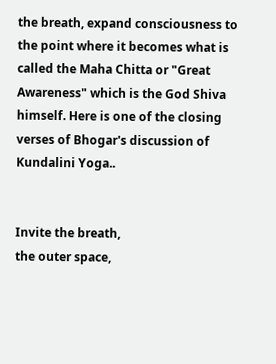the breath, expand consciousness to the point where it becomes what is called the Maha Chitta or "Great Awareness" which is the God Shiva himself. Here is one of the closing verses of Bhogar's discussion of Kundalini Yoga..


Invite the breath,
the outer space,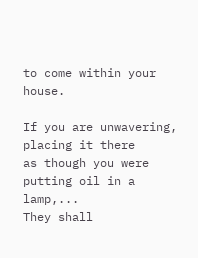to come within your house.

If you are unwavering,
placing it there
as though you were
putting oil in a lamp,...
They shall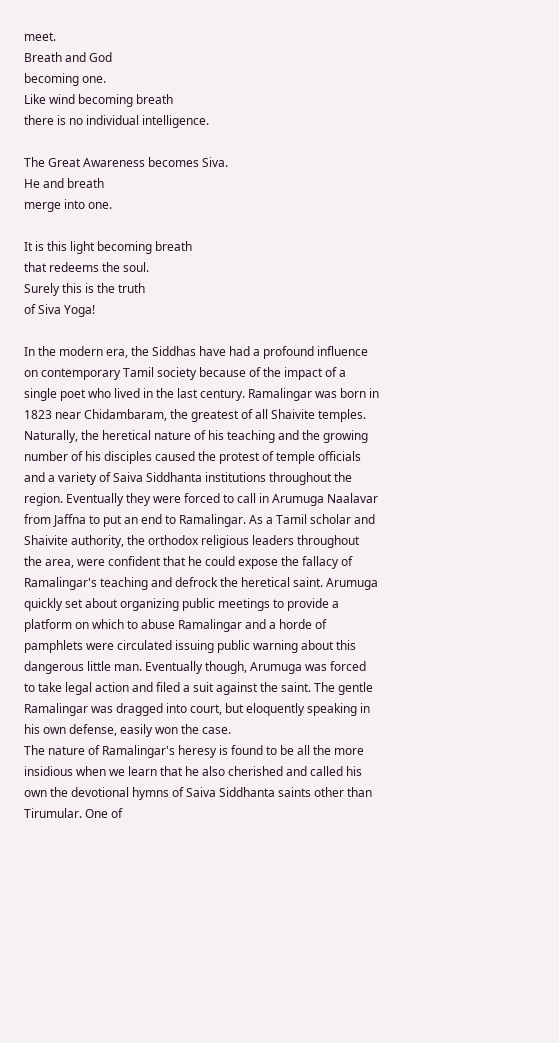meet.
Breath and God
becoming one.
Like wind becoming breath
there is no individual intelligence.

The Great Awareness becomes Siva.
He and breath
merge into one.

It is this light becoming breath
that redeems the soul.
Surely this is the truth
of Siva Yoga!

In the modern era, the Siddhas have had a profound influence on contemporary Tamil society because of the impact of a single poet who lived in the last century. Ramalingar was born in 1823 near Chidambaram, the greatest of all Shaivite temples. Naturally, the heretical nature of his teaching and the growing number of his disciples caused the protest of temple officials and a variety of Saiva Siddhanta institutions throughout the region. Eventually they were forced to call in Arumuga Naalavar from Jaffna to put an end to Ramalingar. As a Tamil scholar and Shaivite authority, the orthodox religious leaders throughout the area, were confident that he could expose the fallacy of Ramalingar's teaching and defrock the heretical saint. Arumuga quickly set about organizing public meetings to provide a platform on which to abuse Ramalingar and a horde of pamphlets were circulated issuing public warning about this dangerous little man. Eventually though, Arumuga was forced to take legal action and filed a suit against the saint. The gentle Ramalingar was dragged into court, but eloquently speaking in his own defense, easily won the case.
The nature of Ramalingar's heresy is found to be all the more insidious when we learn that he also cherished and called his own the devotional hymns of Saiva Siddhanta saints other than Tirumular. One of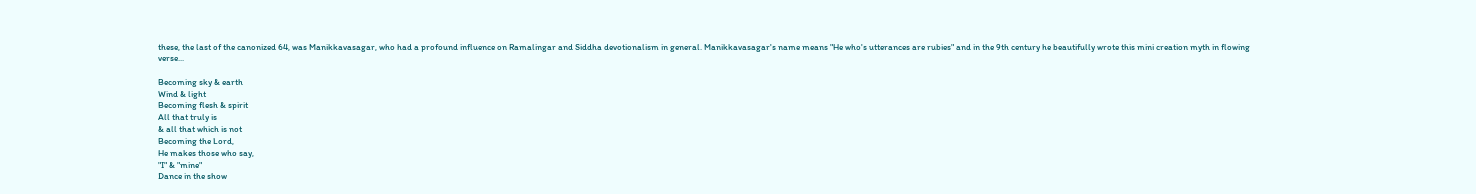these, the last of the canonized 64, was Manikkavasagar, who had a profound influence on Ramalingar and Siddha devotionalism in general. Manikkavasagar's name means "He who's utterances are rubies" and in the 9th century he beautifully wrote this mini creation myth in flowing verse...

Becoming sky & earth
Wind & light
Becoming flesh & spirit
All that truly is
& all that which is not
Becoming the Lord,
He makes those who say,
"I" & "mine"
Dance in the show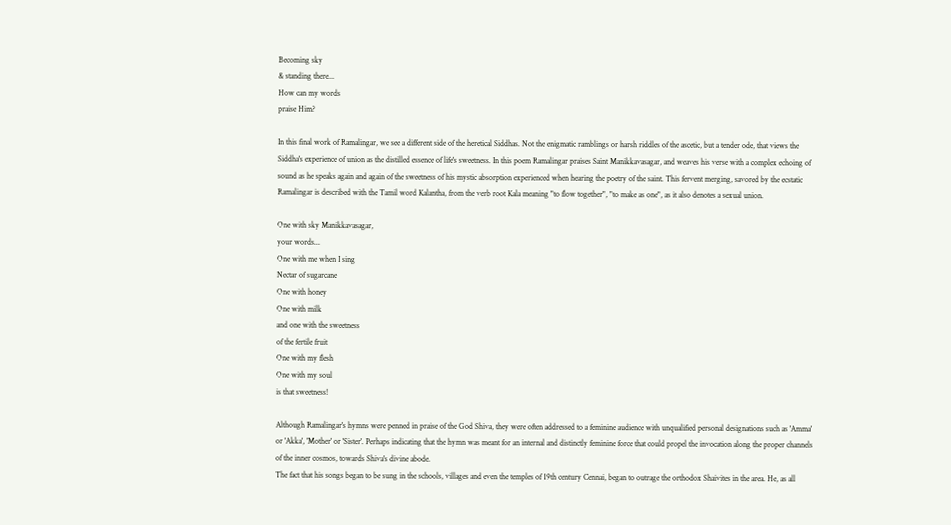Becoming sky
& standing there...
How can my words
praise Him?

In this final work of Ramalingar, we see a different side of the heretical Siddhas. Not the enigmatic ramblings or harsh riddles of the ascetic, but a tender ode, that views the Siddha's experience of union as the distilled essence of life's sweetness. In this poem Ramalingar praises Saint Manikkavasagar, and weaves his verse with a complex echoing of sound as he speaks again and again of the sweetness of his mystic absorption experienced when hearing the poetry of the saint. This fervent merging, savored by the ecstatic Ramalingar is described with the Tamil word Kalantha, from the verb root Kala meaning "to flow together", "to make as one", as it also denotes a sexual union.

One with sky Manikkavasagar,
your words...
One with me when I sing
Nectar of sugarcane
One with honey
One with milk
and one with the sweetness
of the fertile fruit
One with my flesh
One with my soul
is that sweetness!

Although Ramalingar's hymns were penned in praise of the God Shiva, they were often addressed to a feminine audience with unqualified personal designations such as 'Amma' or 'Akka', 'Mother' or 'Sister'. Perhaps indicating that the hymn was meant for an internal and distinctly feminine force that could propel the invocation along the proper channels of the inner cosmos, towards Shiva's divine abode.
The fact that his songs began to be sung in the schools, villages and even the temples of 19th century Cennai, began to outrage the orthodox Shaivites in the area. He, as all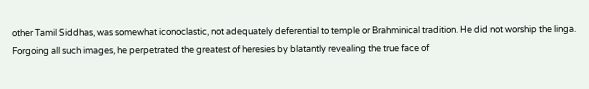other Tamil Siddhas, was somewhat iconoclastic, not adequately deferential to temple or Brahminical tradition. He did not worship the linga. Forgoing all such images, he perpetrated the greatest of heresies by blatantly revealing the true face of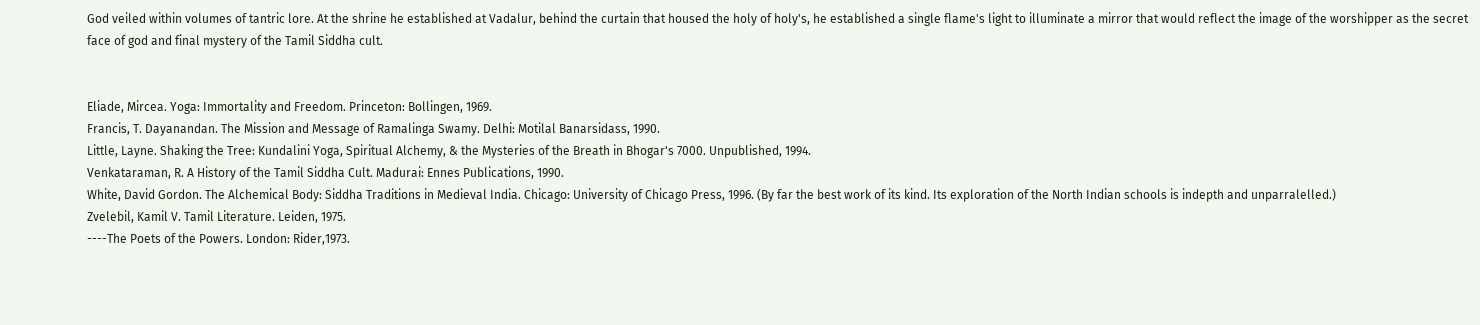God veiled within volumes of tantric lore. At the shrine he established at Vadalur, behind the curtain that housed the holy of holy's, he established a single flame's light to illuminate a mirror that would reflect the image of the worshipper as the secret face of god and final mystery of the Tamil Siddha cult.


Eliade, Mircea. Yoga: Immortality and Freedom. Princeton: Bollingen, 1969.
Francis, T. Dayanandan. The Mission and Message of Ramalinga Swamy. Delhi: Motilal Banarsidass, 1990.
Little, Layne. Shaking the Tree: Kundalini Yoga, Spiritual Alchemy, & the Mysteries of the Breath in Bhogar's 7000. Unpublished, 1994.
Venkataraman, R. A History of the Tamil Siddha Cult. Madurai: Ennes Publications, 1990.
White, David Gordon. The Alchemical Body: Siddha Traditions in Medieval India. Chicago: University of Chicago Press, 1996. (By far the best work of its kind. Its exploration of the North Indian schools is indepth and unparralelled.)
Zvelebil, Kamil V. Tamil Literature. Leiden, 1975.
----The Poets of the Powers. London: Rider,1973.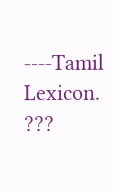----Tamil Lexicon. ???